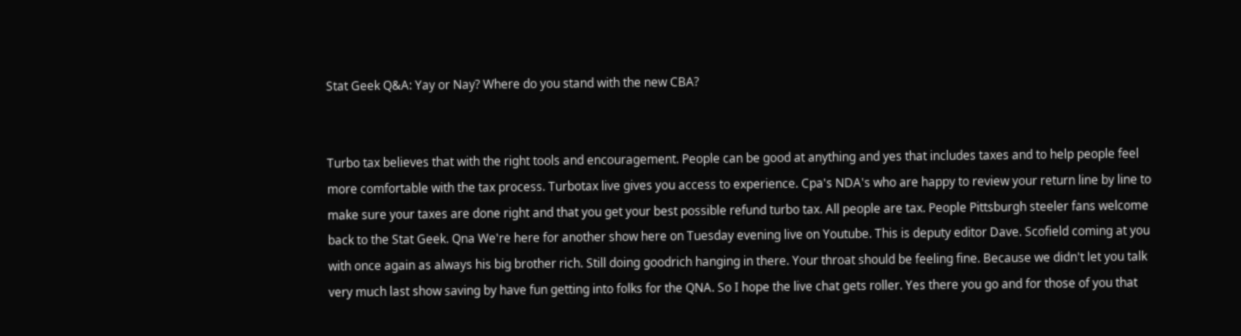Stat Geek Q&A: Yay or Nay? Where do you stand with the new CBA?


Turbo tax believes that with the right tools and encouragement. People can be good at anything and yes that includes taxes and to help people feel more comfortable with the tax process. Turbotax live gives you access to experience. Cpa's NDA's who are happy to review your return line by line to make sure your taxes are done right and that you get your best possible refund turbo tax. All people are tax. People Pittsburgh steeler fans welcome back to the Stat Geek. Qna We're here for another show here on Tuesday evening live on Youtube. This is deputy editor Dave. Scofield coming at you with once again as always his big brother rich. Still doing goodrich hanging in there. Your throat should be feeling fine. Because we didn't let you talk very much last show saving by have fun getting into folks for the QNA. So I hope the live chat gets roller. Yes there you go and for those of you that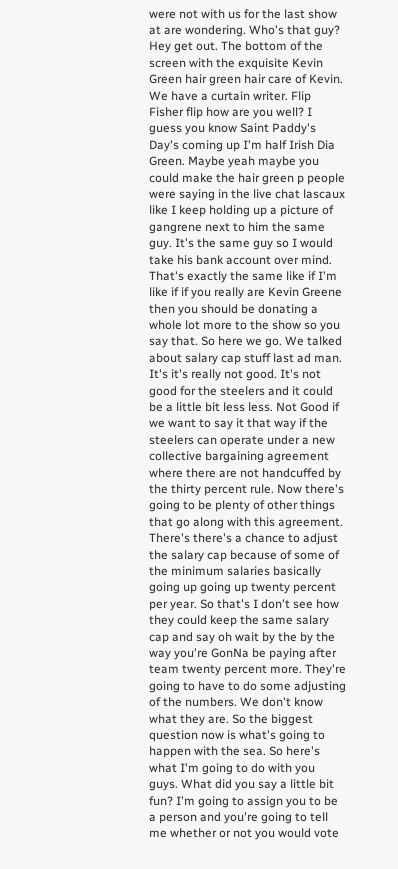were not with us for the last show at are wondering. Who's that guy? Hey get out. The bottom of the screen with the exquisite Kevin Green hair green hair care of Kevin. We have a curtain writer. Flip Fisher flip how are you well? I guess you know Saint Paddy's Day's coming up I'm half Irish Dia Green. Maybe yeah maybe you could make the hair green p people were saying in the live chat lascaux like I keep holding up a picture of gangrene next to him the same guy. It's the same guy so I would take his bank account over mind. That's exactly the same like if I'm like if if you really are Kevin Greene then you should be donating a whole lot more to the show so you say that. So here we go. We talked about salary cap stuff last ad man. It's it's really not good. It's not good for the steelers and it could be a little bit less less. Not Good if we want to say it that way if the steelers can operate under a new collective bargaining agreement where there are not handcuffed by the thirty percent rule. Now there's going to be plenty of other things that go along with this agreement. There's there's a chance to adjust the salary cap because of some of the minimum salaries basically going up going up twenty percent per year. So that's I don't see how they could keep the same salary cap and say oh wait by the by the way you're GonNa be paying after team twenty percent more. They're going to have to do some adjusting of the numbers. We don't know what they are. So the biggest question now is what's going to happen with the sea. So here's what I'm going to do with you guys. What did you say a little bit fun? I'm going to assign you to be a person and you're going to tell me whether or not you would vote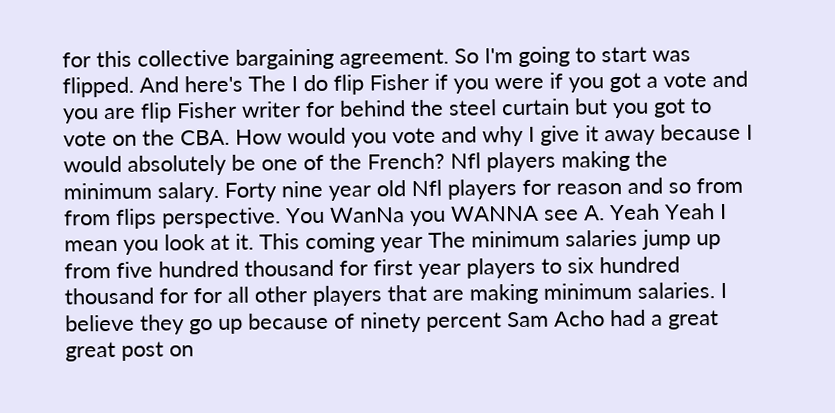for this collective bargaining agreement. So I'm going to start was flipped. And here's The I do flip Fisher if you were if you got a vote and you are flip Fisher writer for behind the steel curtain but you got to vote on the CBA. How would you vote and why I give it away because I would absolutely be one of the French? Nfl players making the minimum salary. Forty nine year old Nfl players for reason and so from from flips perspective. You WanNa you WANNA see A. Yeah Yeah I mean you look at it. This coming year The minimum salaries jump up from five hundred thousand for first year players to six hundred thousand for for all other players that are making minimum salaries. I believe they go up because of ninety percent Sam Acho had a great great post on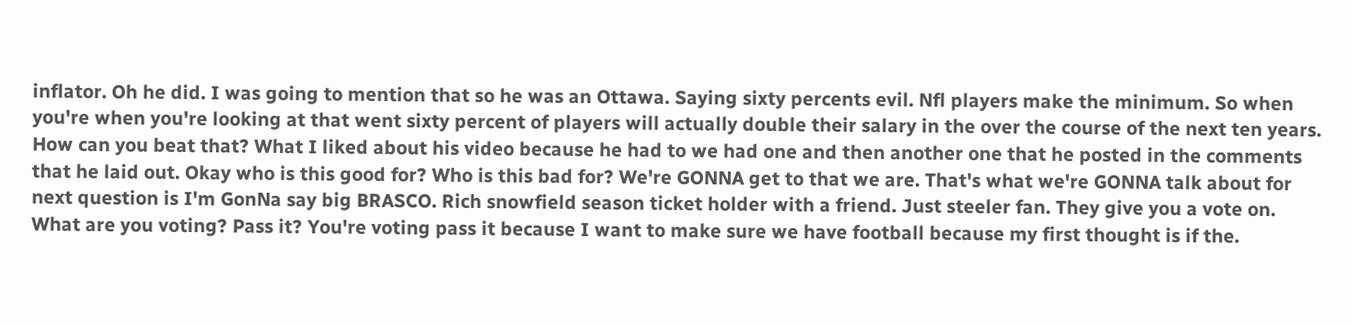inflator. Oh he did. I was going to mention that so he was an Ottawa. Saying sixty percents evil. Nfl players make the minimum. So when you're when you're looking at that went sixty percent of players will actually double their salary in the over the course of the next ten years. How can you beat that? What I liked about his video because he had to we had one and then another one that he posted in the comments that he laid out. Okay who is this good for? Who is this bad for? We're GONNA get to that we are. That's what we're GONNA talk about for next question is I'm GonNa say big BRASCO. Rich snowfield season ticket holder with a friend. Just steeler fan. They give you a vote on. What are you voting? Pass it? You're voting pass it because I want to make sure we have football because my first thought is if the.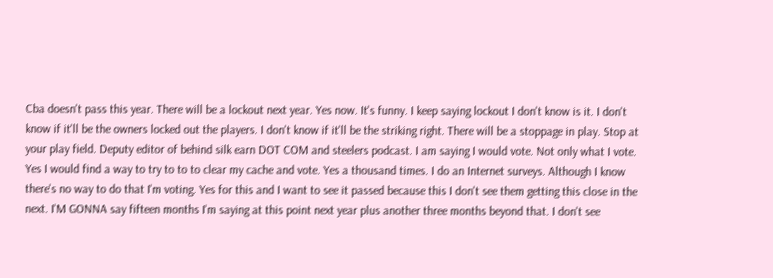Cba doesn't pass this year. There will be a lockout next year. Yes now. It's funny. I keep saying lockout I don't know is it. I don't know if it'll be the owners locked out the players. I don't know if it'll be the striking right. There will be a stoppage in play. Stop at your play field. Deputy editor of behind silk earn DOT COM and steelers podcast. I am saying I would vote. Not only what I vote. Yes I would find a way to try to to to clear my cache and vote. Yes a thousand times. I do an Internet surveys. Although I know there's no way to do that I'm voting. Yes for this and I want to see it passed because this I don't see them getting this close in the next. I'M GONNA say fifteen months I'm saying at this point next year plus another three months beyond that. I don't see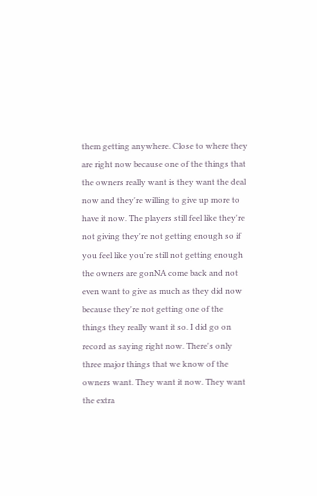them getting anywhere. Close to where they are right now because one of the things that the owners really want is they want the deal now and they're willing to give up more to have it now. The players still feel like they're not giving they're not getting enough so if you feel like you're still not getting enough the owners are gonNA come back and not even want to give as much as they did now because they're not getting one of the things they really want it so. I did go on record as saying right now. There's only three major things that we know of the owners want. They want it now. They want the extra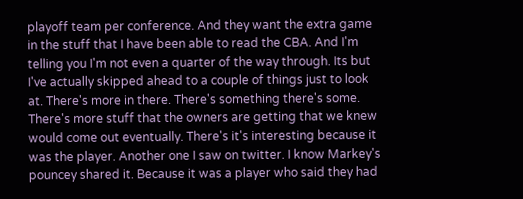playoff team per conference. And they want the extra game in the stuff that I have been able to read the CBA. And I'm telling you I'm not even a quarter of the way through. Its but I've actually skipped ahead to a couple of things just to look at. There's more in there. There's something there's some. There's more stuff that the owners are getting that we knew would come out eventually. There's it's interesting because it was the player. Another one I saw on twitter. I know Markey's pouncey shared it. Because it was a player who said they had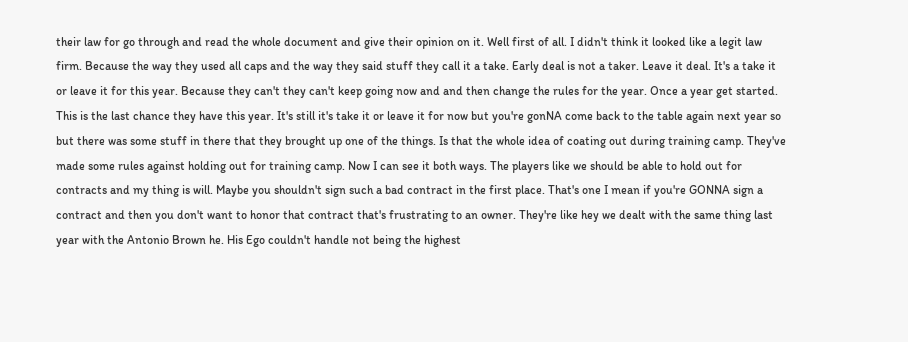their law for go through and read the whole document and give their opinion on it. Well first of all. I didn't think it looked like a legit law firm. Because the way they used all caps and the way they said stuff they call it a take. Early deal is not a taker. Leave it deal. It's a take it or leave it for this year. Because they can't they can't keep going now and and then change the rules for the year. Once a year get started. This is the last chance they have this year. It's still it's take it or leave it for now but you're gonNA come back to the table again next year so but there was some stuff in there that they brought up one of the things. Is that the whole idea of coating out during training camp. They've made some rules against holding out for training camp. Now I can see it both ways. The players like we should be able to hold out for contracts and my thing is will. Maybe you shouldn't sign such a bad contract in the first place. That's one I mean if you're GONNA sign a contract and then you don't want to honor that contract that's frustrating to an owner. They're like hey we dealt with the same thing last year with the Antonio Brown he. His Ego couldn't handle not being the highest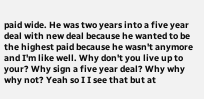paid wide. He was two years into a five year deal with new deal because he wanted to be the highest paid because he wasn't anymore and I'm like well. Why don't you live up to your? Why sign a five year deal? Why why why not? Yeah so I I see that but at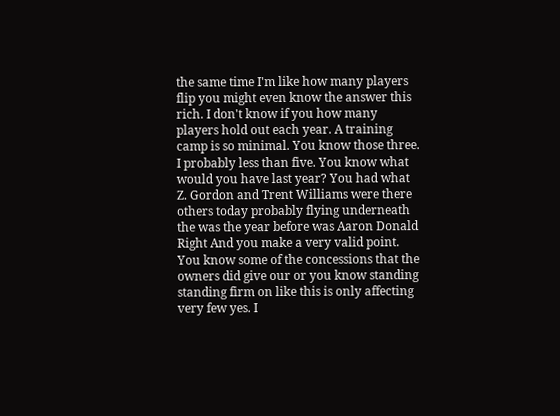the same time I'm like how many players flip you might even know the answer this rich. I don't know if you how many players hold out each year. A training camp is so minimal. You know those three. I probably less than five. You know what would you have last year? You had what Z. Gordon and Trent Williams were there others today probably flying underneath the was the year before was Aaron Donald Right And you make a very valid point. You know some of the concessions that the owners did give our or you know standing standing firm on like this is only affecting very few yes. I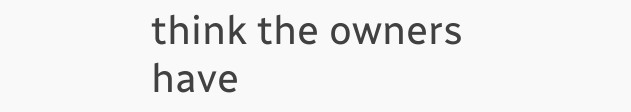think the owners have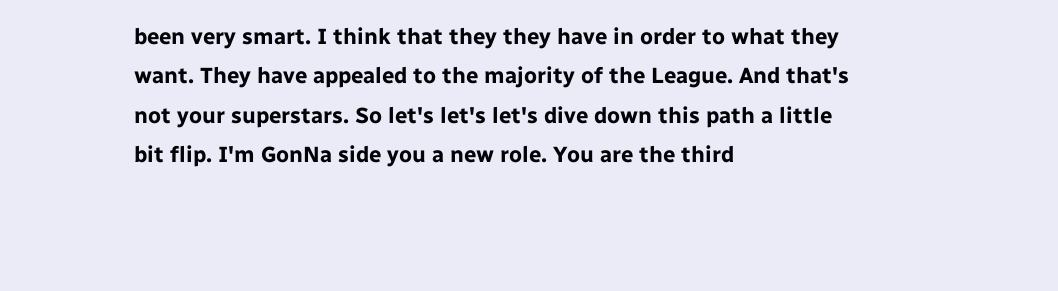been very smart. I think that they they have in order to what they want. They have appealed to the majority of the League. And that's not your superstars. So let's let's let's dive down this path a little bit flip. I'm GonNa side you a new role. You are the third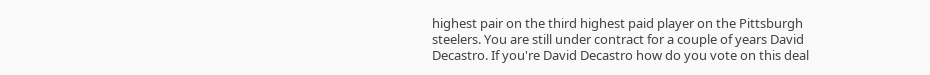highest pair on the third highest paid player on the Pittsburgh steelers. You are still under contract for a couple of years David Decastro. If you're David Decastro how do you vote on this deal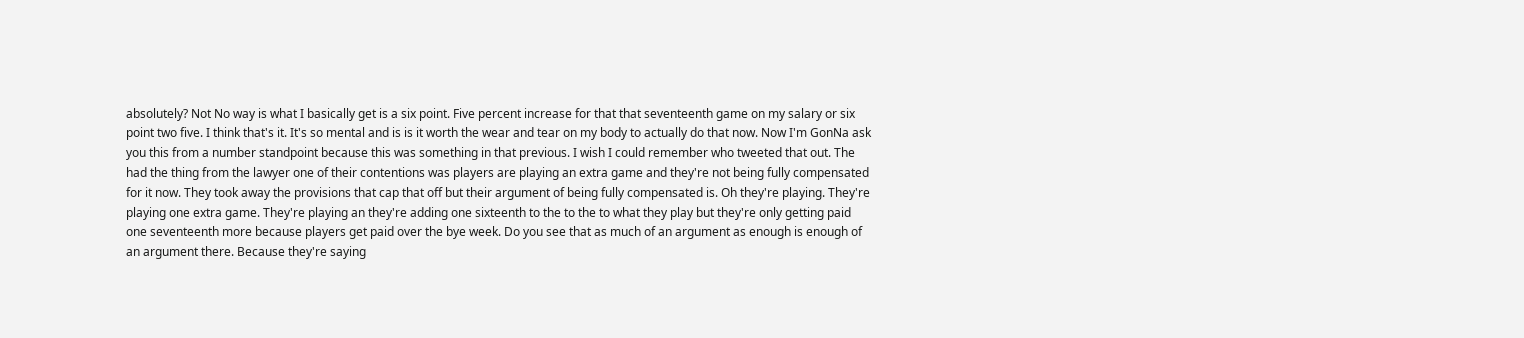absolutely? Not No way is what I basically get is a six point. Five percent increase for that that seventeenth game on my salary or six point two five. I think that's it. It's so mental and is is it worth the wear and tear on my body to actually do that now. Now I'm GonNa ask you this from a number standpoint because this was something in that previous. I wish I could remember who tweeted that out. The had the thing from the lawyer one of their contentions was players are playing an extra game and they're not being fully compensated for it now. They took away the provisions that cap that off but their argument of being fully compensated is. Oh they're playing. They're playing one extra game. They're playing an they're adding one sixteenth to the to the to what they play but they're only getting paid one seventeenth more because players get paid over the bye week. Do you see that as much of an argument as enough is enough of an argument there. Because they're saying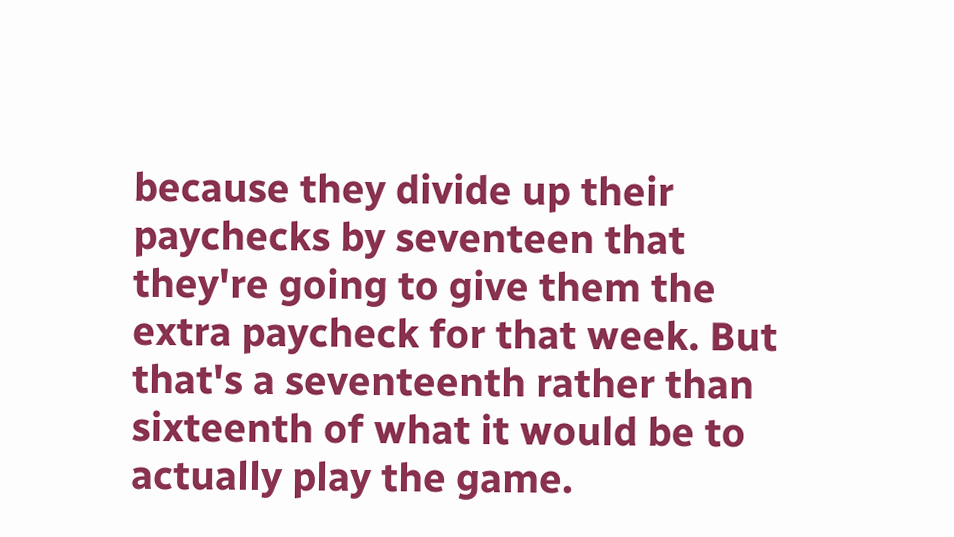because they divide up their paychecks by seventeen that they're going to give them the extra paycheck for that week. But that's a seventeenth rather than sixteenth of what it would be to actually play the game.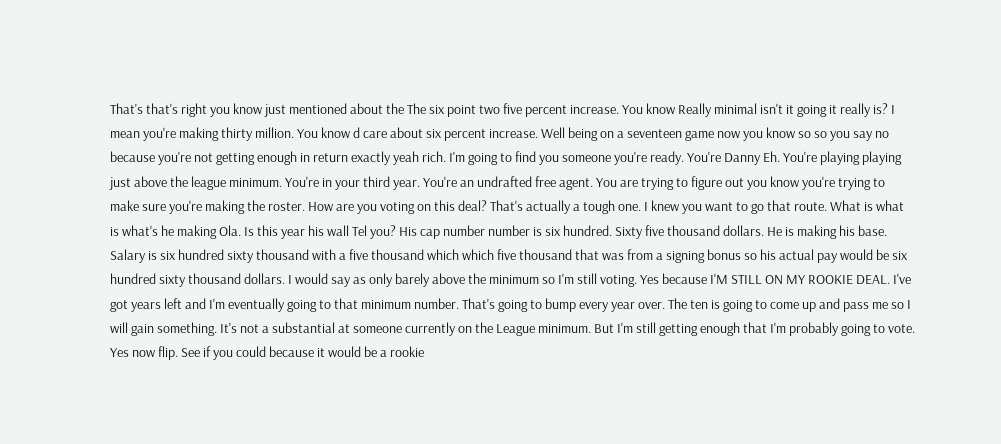That's that's right you know just mentioned about the The six point two five percent increase. You know Really minimal isn't it going it really is? I mean you're making thirty million. You know d care about six percent increase. Well being on a seventeen game now you know so so you say no because you're not getting enough in return exactly yeah rich. I'm going to find you someone you're ready. You're Danny Eh. You're playing playing just above the league minimum. You're in your third year. You're an undrafted free agent. You are trying to figure out you know you're trying to make sure you're making the roster. How are you voting on this deal? That's actually a tough one. I knew you want to go that route. What is what is what's he making Ola. Is this year his wall Tel you? His cap number number is six hundred. Sixty five thousand dollars. He is making his base. Salary is six hundred sixty thousand with a five thousand which which five thousand that was from a signing bonus so his actual pay would be six hundred sixty thousand dollars. I would say as only barely above the minimum so I'm still voting. Yes because I'M STILL ON MY ROOKIE DEAL. I've got years left and I'm eventually going to that minimum number. That's going to bump every year over. The ten is going to come up and pass me so I will gain something. It's not a substantial at someone currently on the League minimum. But I'm still getting enough that I'm probably going to vote. Yes now flip. See if you could because it would be a rookie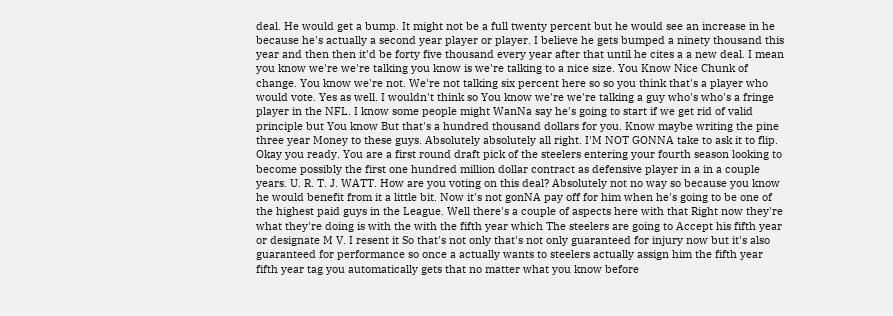deal. He would get a bump. It might not be a full twenty percent but he would see an increase in he because he's actually a second year player or player. I believe he gets bumped a ninety thousand this year and then then it'd be forty five thousand every year after that until he cites a a new deal. I mean you know we're we're talking you know is we're talking to a nice size. You Know Nice Chunk of change. You know we're not. We're not talking six percent here so so you think that's a player who would vote. Yes as well. I wouldn't think so You know we're we're talking a guy who's who's a fringe player in the NFL. I know some people might WanNa say he's going to start if we get rid of valid principle but You know But that's a hundred thousand dollars for you. Know maybe writing the pine three year Money to these guys. Absolutely absolutely all right. I'M NOT GONNA take to ask it to flip. Okay you ready. You are a first round draft pick of the steelers entering your fourth season looking to become possibly the first one hundred million dollar contract as defensive player in a in a couple years. U. R. T. J. WATT. How are you voting on this deal? Absolutely not no way so because you know he would benefit from it a little bit. Now it's not gonNA pay off for him when he's going to be one of the highest paid guys in the League. Well there's a couple of aspects here with that Right now they're what they're doing is with the with the fifth year which The steelers are going to Accept his fifth year or designate M V. I resent it So that's not only that's not only guaranteed for injury now but it's also guaranteed for performance so once a actually wants to steelers actually assign him the fifth year fifth year tag you automatically gets that no matter what you know before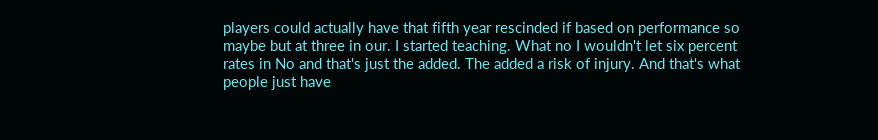players could actually have that fifth year rescinded if based on performance so maybe but at three in our. I started teaching. What no I wouldn't let six percent rates in No and that's just the added. The added a risk of injury. And that's what people just have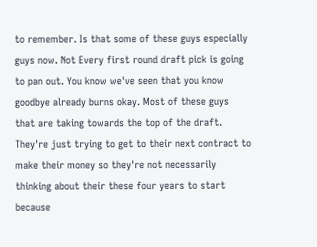to remember. Is that some of these guys especially guys now. Not Every first round draft pick is going to pan out. You know we've seen that you know goodbye already burns okay. Most of these guys that are taking towards the top of the draft. They're just trying to get to their next contract to make their money so they're not necessarily thinking about their these four years to start because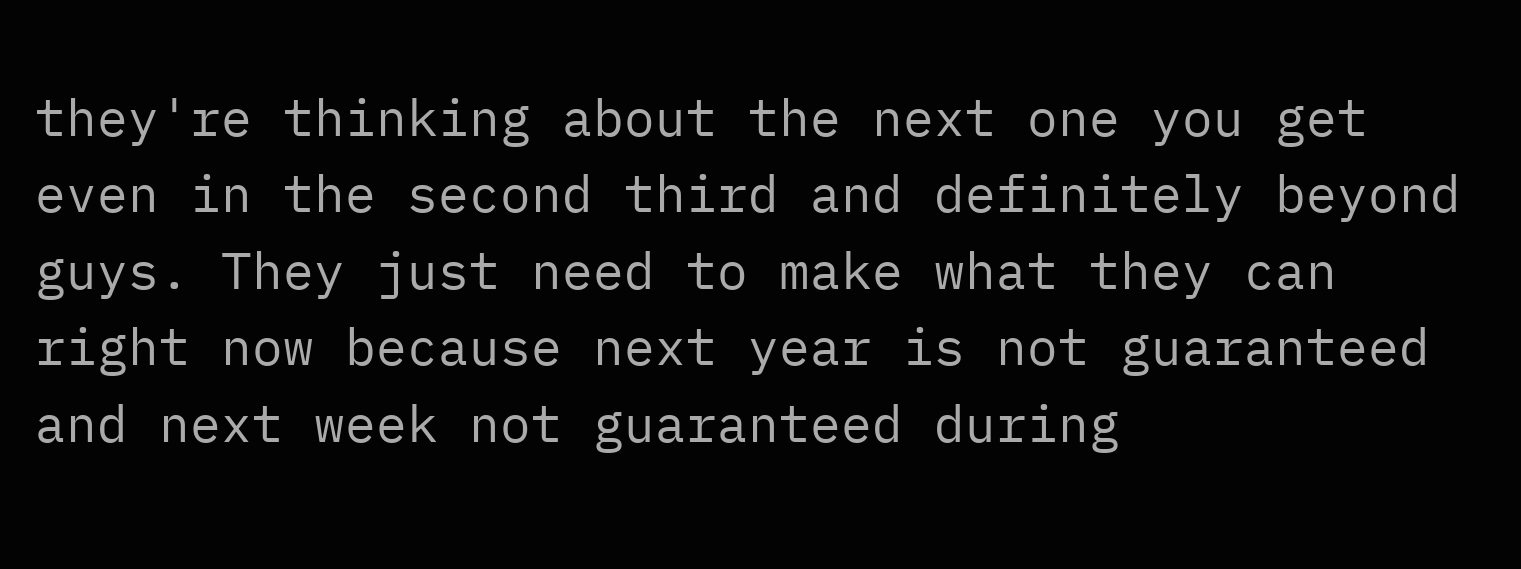they're thinking about the next one you get even in the second third and definitely beyond guys. They just need to make what they can right now because next year is not guaranteed and next week not guaranteed during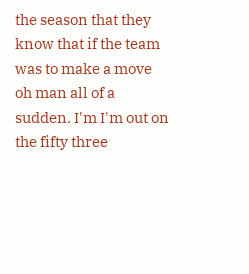the season that they know that if the team was to make a move oh man all of a sudden. I'm I'm out on the fifty three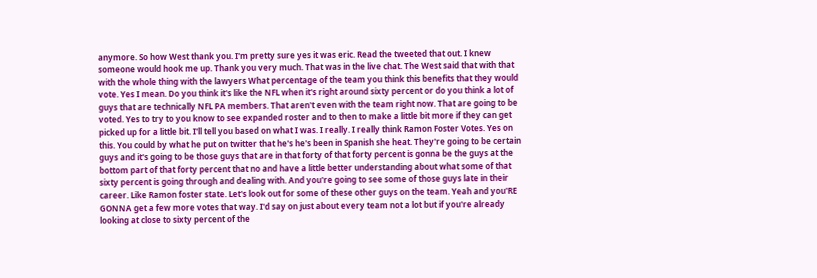anymore. So how West thank you. I'm pretty sure yes it was eric. Read the tweeted that out. I knew someone would hook me up. Thank you very much. That was in the live chat. The West said that with that with the whole thing with the lawyers What percentage of the team you think this benefits that they would vote. Yes I mean. Do you think it's like the NFL when it's right around sixty percent or do you think a lot of guys that are technically NFL PA members. That aren't even with the team right now. That are going to be voted. Yes to try to you know to see expanded roster and to then to make a little bit more if they can get picked up for a little bit. I'll tell you based on what I was. I really. I really think Ramon Foster Votes. Yes on this. You could by what he put on twitter that he's he's been in Spanish she heat. They're going to be certain guys and it's going to be those guys that are in that forty of that forty percent is gonna be the guys at the bottom part of that forty percent that no and have a little better understanding about what some of that sixty percent is going through and dealing with. And you're going to see some of those guys late in their career. Like Ramon foster state. Let's look out for some of these other guys on the team. Yeah and you'RE GONNA get a few more votes that way. I'd say on just about every team not a lot but if you're already looking at close to sixty percent of the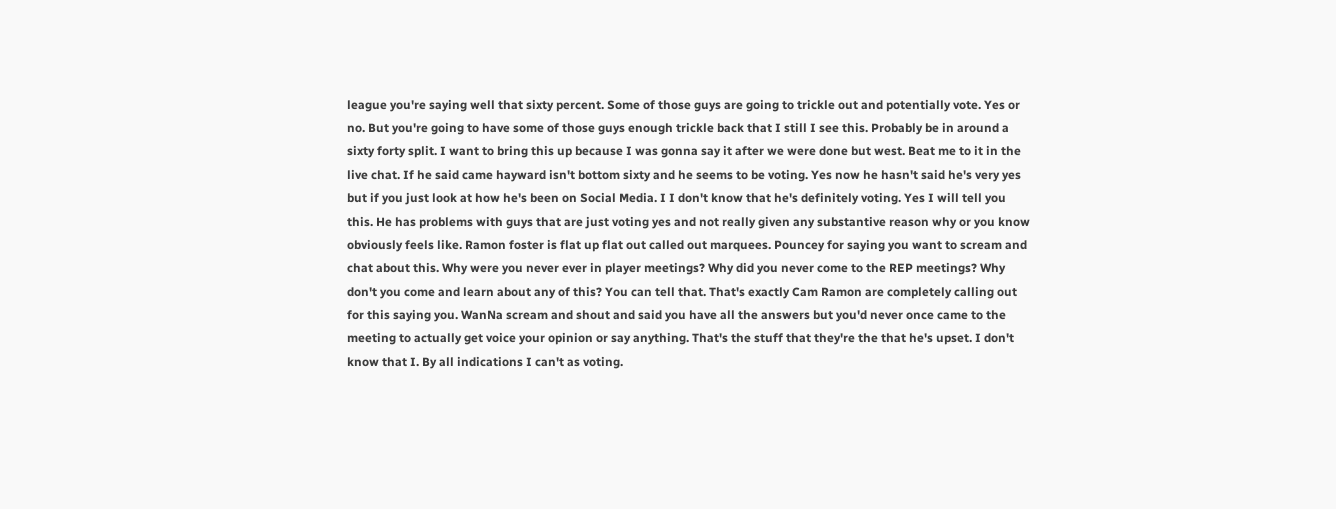league you're saying well that sixty percent. Some of those guys are going to trickle out and potentially vote. Yes or no. But you're going to have some of those guys enough trickle back that I still I see this. Probably be in around a sixty forty split. I want to bring this up because I was gonna say it after we were done but west. Beat me to it in the live chat. If he said came hayward isn't bottom sixty and he seems to be voting. Yes now he hasn't said he's very yes but if you just look at how he's been on Social Media. I I don't know that he's definitely voting. Yes I will tell you this. He has problems with guys that are just voting yes and not really given any substantive reason why or you know obviously feels like. Ramon foster is flat up flat out called out marquees. Pouncey for saying you want to scream and chat about this. Why were you never ever in player meetings? Why did you never come to the REP meetings? Why don't you come and learn about any of this? You can tell that. That's exactly Cam Ramon are completely calling out for this saying you. WanNa scream and shout and said you have all the answers but you'd never once came to the meeting to actually get voice your opinion or say anything. That's the stuff that they're the that he's upset. I don't know that I. By all indications I can't as voting.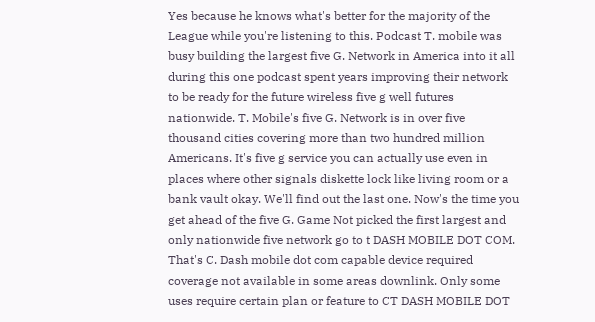Yes because he knows what's better for the majority of the League while you're listening to this. Podcast T. mobile was busy building the largest five G. Network in America into it all during this one podcast spent years improving their network to be ready for the future wireless five g well futures nationwide. T. Mobile's five G. Network is in over five thousand cities covering more than two hundred million Americans. It's five g service you can actually use even in places where other signals diskette lock like living room or a bank vault okay. We'll find out the last one. Now's the time you get ahead of the five G. Game Not picked the first largest and only nationwide five network go to t DASH MOBILE DOT COM. That's C. Dash mobile dot com capable device required coverage not available in some areas downlink. Only some uses require certain plan or feature to CT DASH MOBILE DOT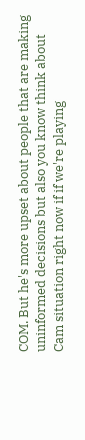COM. But he's more upset about people that are making uninformed decisions but also you know think about Cam situation right now if if we're playing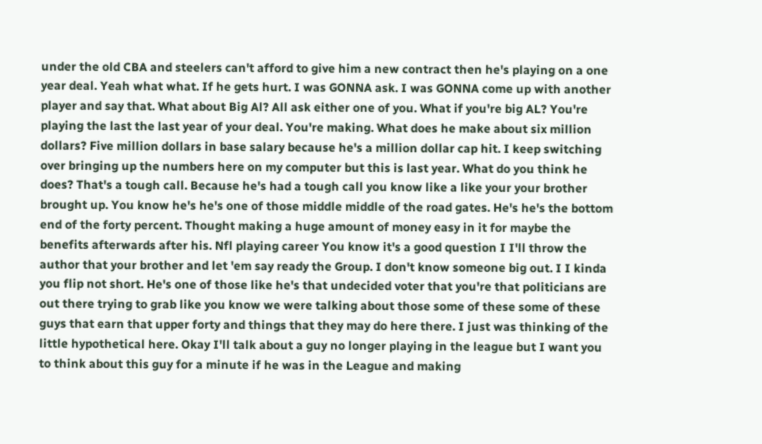under the old CBA and steelers can't afford to give him a new contract then he's playing on a one year deal. Yeah what what. If he gets hurt. I was GONNA ask. I was GONNA come up with another player and say that. What about Big Al? All ask either one of you. What if you're big AL? You're playing the last the last year of your deal. You're making. What does he make about six million dollars? Five million dollars in base salary because he's a million dollar cap hit. I keep switching over bringing up the numbers here on my computer but this is last year. What do you think he does? That's a tough call. Because he's had a tough call you know like a like your your brother brought up. You know he's he's one of those middle middle of the road gates. He's he's the bottom end of the forty percent. Thought making a huge amount of money easy in it for maybe the benefits afterwards after his. Nfl playing career You know it's a good question I I'll throw the author that your brother and let 'em say ready the Group. I don't know someone big out. I I kinda you flip not short. He's one of those like he's that undecided voter that you're that politicians are out there trying to grab like you know we were talking about those some of these some of these guys that earn that upper forty and things that they may do here there. I just was thinking of the little hypothetical here. Okay I'll talk about a guy no longer playing in the league but I want you to think about this guy for a minute if he was in the League and making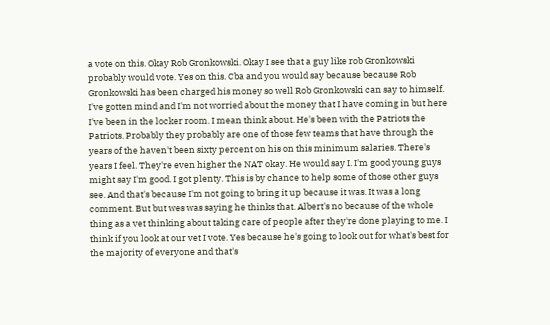a vote on this. Okay Rob Gronkowski. Okay I see that a guy like rob Gronkowski probably would vote. Yes on this. Cba and you would say because because Rob Gronkowski has been charged his money so well Rob Gronkowski can say to himself. I've gotten mind and I'm not worried about the money that I have coming in but here I've been in the locker room. I mean think about. He's been with the Patriots the Patriots. Probably they probably are one of those few teams that have through the years of the haven't been sixty percent on his on this minimum salaries. There's years I feel. They're even higher the NAT okay. He would say I. I'm good young guys might say I'm good. I got plenty. This is by chance to help some of those other guys see. And that's because I'm not going to bring it up because it was. It was a long comment. But but wes was saying he thinks that. Albert's no because of the whole thing as a vet thinking about taking care of people after they're done playing to me. I think if you look at our vet I vote. Yes because he's going to look out for what's best for the majority of everyone and that's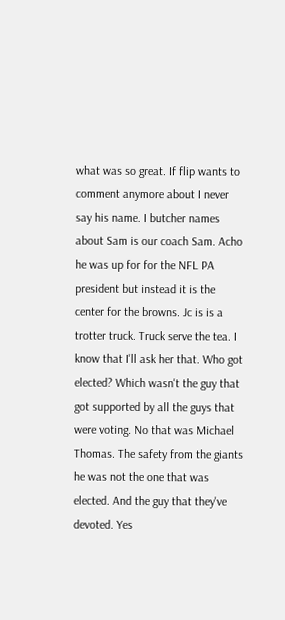what was so great. If flip wants to comment anymore about I never say his name. I butcher names about Sam is our coach Sam. Acho he was up for for the NFL PA president but instead it is the center for the browns. Jc is is a trotter truck. Truck serve the tea. I know that I'll ask her that. Who got elected? Which wasn't the guy that got supported by all the guys that were voting. No that was Michael Thomas. The safety from the giants he was not the one that was elected. And the guy that they've devoted. Yes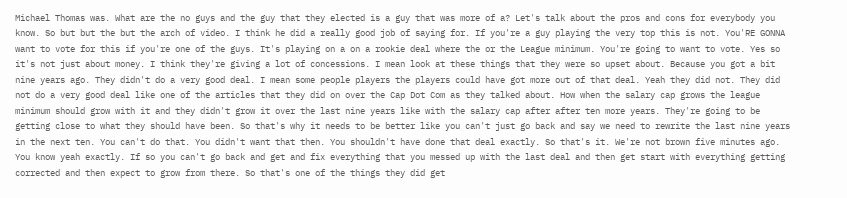Michael Thomas was. What are the no guys and the guy that they elected is a guy that was more of a? Let's talk about the pros and cons for everybody you know. So but but the but the arch of video. I think he did a really good job of saying for. If you're a guy playing the very top this is not. You'RE GONNA want to vote for this if you're one of the guys. It's playing on a on a rookie deal where the or the League minimum. You're going to want to vote. Yes so it's not just about money. I think they're giving a lot of concessions. I mean look at these things that they were so upset about. Because you got a bit nine years ago. They didn't do a very good deal. I mean some people players the players could have got more out of that deal. Yeah they did not. They did not do a very good deal like one of the articles that they did on over the Cap Dot Com as they talked about. How when the salary cap grows the league minimum should grow with it and they didn't grow it over the last nine years like with the salary cap after after ten more years. They're going to be getting close to what they should have been. So that's why it needs to be better like you can't just go back and say we need to rewrite the last nine years in the next ten. You can't do that. You didn't want that then. You shouldn't have done that deal exactly. So that's it. We're not brown five minutes ago. You know yeah exactly. If so you can't go back and get and fix everything that you messed up with the last deal and then get start with everything getting corrected and then expect to grow from there. So that's one of the things they did get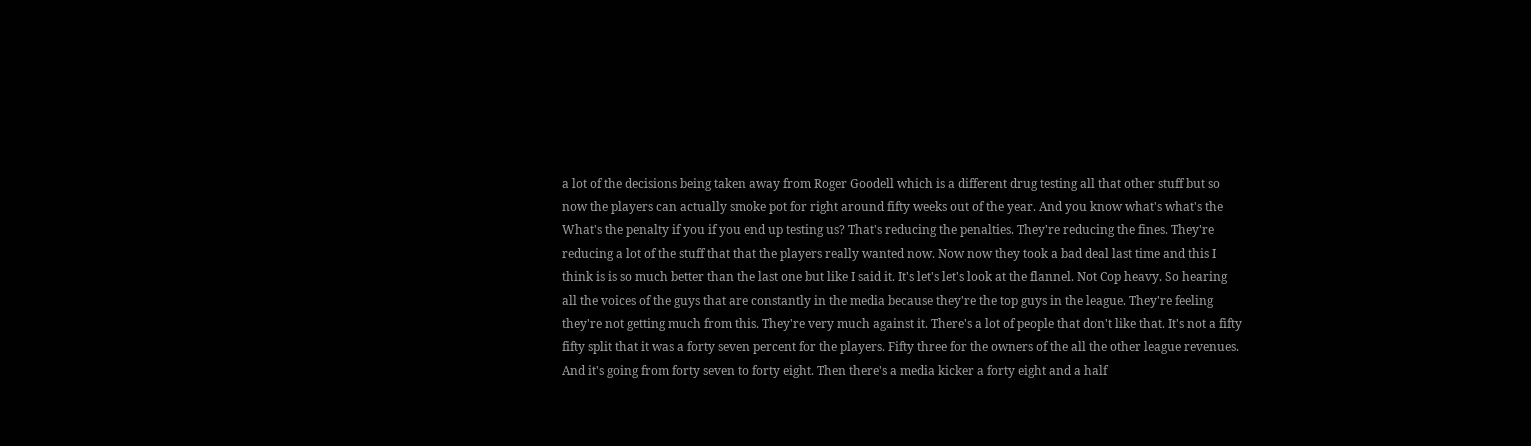a lot of the decisions being taken away from Roger Goodell which is a different drug testing all that other stuff but so now the players can actually smoke pot for right around fifty weeks out of the year. And you know what's what's the What's the penalty if you if you end up testing us? That's reducing the penalties. They're reducing the fines. They're reducing a lot of the stuff that that the players really wanted now. Now now they took a bad deal last time and this I think is is so much better than the last one but like I said it. It's let's let's look at the flannel. Not Cop heavy. So hearing all the voices of the guys that are constantly in the media because they're the top guys in the league. They're feeling they're not getting much from this. They're very much against it. There's a lot of people that don't like that. It's not a fifty fifty split that it was a forty seven percent for the players. Fifty three for the owners of the all the other league revenues. And it's going from forty seven to forty eight. Then there's a media kicker a forty eight and a half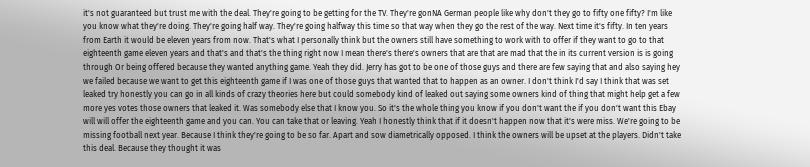it's not guaranteed but trust me with the deal. They're going to be getting for the TV. They're gonNA German people like why don't they go to fifty one fifty? I'm like you know what they're doing. They're going half way. They're going halfway this time so that way when they go the rest of the way. Next time it's fifty. In ten years from Earth it would be eleven years from now. That's what I personally think but the owners still have something to work with to offer if they want to go to that eighteenth game eleven years and that's and that's the thing right now I mean there's there's owners that are that are mad that the in its current version is is going through Or being offered because they wanted anything game. Yeah they did. Jerry has got to be one of those guys and there are few saying that and also saying hey we failed because we want to get this eighteenth game if I was one of those guys that wanted that to happen as an owner. I don't think I'd say I think that was set leaked try honestly you can go in all kinds of crazy theories here but could somebody kind of leaked out saying some owners kind of thing that might help get a few more yes votes those owners that leaked it. Was somebody else that I know you. So it's the whole thing you know if you don't want the if you don't want this Ebay will will offer the eighteenth game and you can. You can take that or leaving. Yeah I honestly think that if it doesn't happen now that it's were miss. We're going to be missing football next year. Because I think they're going to be so far. Apart and sow diametrically opposed. I think the owners will be upset at the players. Didn't take this deal. Because they thought it was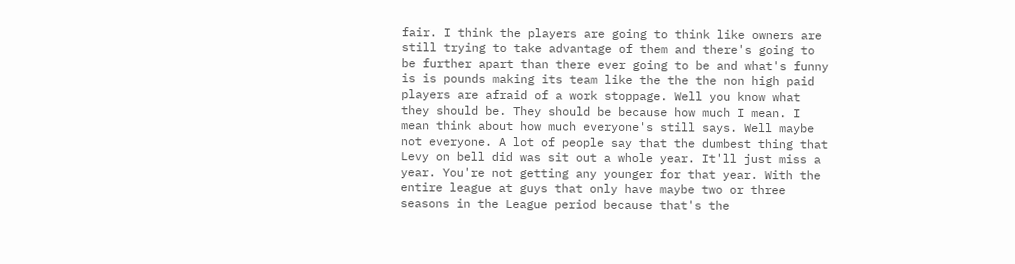fair. I think the players are going to think like owners are still trying to take advantage of them and there's going to be further apart than there ever going to be and what's funny is is pounds making its team like the the the non high paid players are afraid of a work stoppage. Well you know what they should be. They should be because how much I mean. I mean think about how much everyone's still says. Well maybe not everyone. A lot of people say that the dumbest thing that Levy on bell did was sit out a whole year. It'll just miss a year. You're not getting any younger for that year. With the entire league at guys that only have maybe two or three seasons in the League period because that's the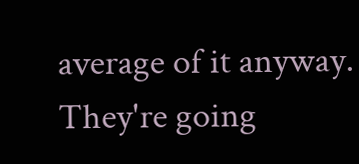average of it anyway. They're going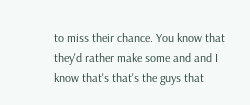to miss their chance. You know that they'd rather make some and and I know that's that's the guys that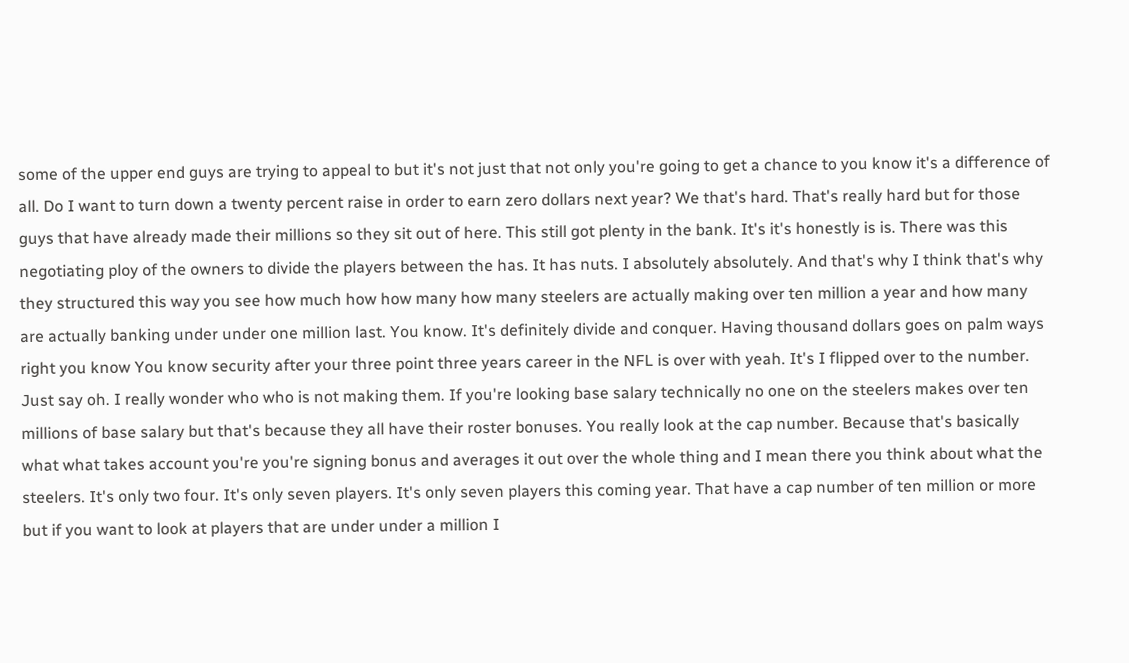some of the upper end guys are trying to appeal to but it's not just that not only you're going to get a chance to you know it's a difference of all. Do I want to turn down a twenty percent raise in order to earn zero dollars next year? We that's hard. That's really hard but for those guys that have already made their millions so they sit out of here. This still got plenty in the bank. It's it's honestly is is. There was this negotiating ploy of the owners to divide the players between the has. It has nuts. I absolutely absolutely. And that's why I think that's why they structured this way you see how much how how many how many steelers are actually making over ten million a year and how many are actually banking under under one million last. You know. It's definitely divide and conquer. Having thousand dollars goes on palm ways right you know You know security after your three point three years career in the NFL is over with yeah. It's I flipped over to the number. Just say oh. I really wonder who who is not making them. If you're looking base salary technically no one on the steelers makes over ten millions of base salary but that's because they all have their roster bonuses. You really look at the cap number. Because that's basically what what takes account you're you're signing bonus and averages it out over the whole thing and I mean there you think about what the steelers. It's only two four. It's only seven players. It's only seven players this coming year. That have a cap number of ten million or more but if you want to look at players that are under under a million I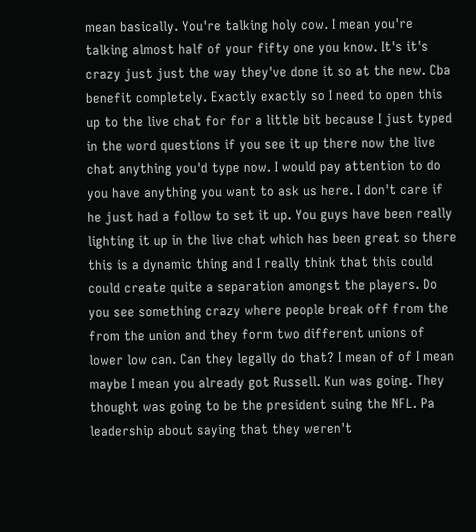mean basically. You're talking holy cow. I mean you're talking almost half of your fifty one you know. It's it's crazy just just the way they've done it so at the new. Cba benefit completely. Exactly exactly so I need to open this up to the live chat for for a little bit because I just typed in the word questions if you see it up there now the live chat anything you'd type now. I would pay attention to do you have anything you want to ask us here. I don't care if he just had a follow to set it up. You guys have been really lighting it up in the live chat which has been great so there this is a dynamic thing and I really think that this could could create quite a separation amongst the players. Do you see something crazy where people break off from the from the union and they form two different unions of lower low can. Can they legally do that? I mean of of I mean maybe I mean you already got Russell. Kun was going. They thought was going to be the president suing the NFL. Pa leadership about saying that they weren't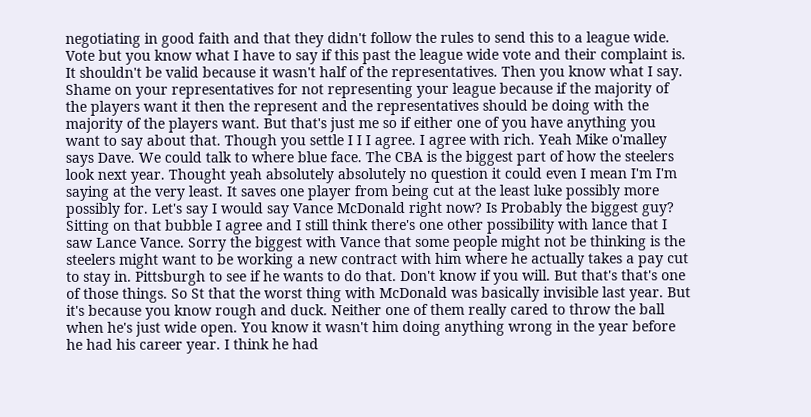negotiating in good faith and that they didn't follow the rules to send this to a league wide. Vote but you know what I have to say if this past the league wide vote and their complaint is. It shouldn't be valid because it wasn't half of the representatives. Then you know what I say. Shame on your representatives for not representing your league because if the majority of the players want it then the represent and the representatives should be doing with the majority of the players want. But that's just me so if either one of you have anything you want to say about that. Though you settle I I I agree. I agree with rich. Yeah Mike o'malley says Dave. We could talk to where blue face. The CBA is the biggest part of how the steelers look next year. Thought yeah absolutely absolutely no question it could even I mean I'm I'm saying at the very least. It saves one player from being cut at the least luke possibly more possibly for. Let's say I would say Vance McDonald right now? Is Probably the biggest guy? Sitting on that bubble I agree and I still think there's one other possibility with lance that I saw Lance Vance. Sorry the biggest with Vance that some people might not be thinking is the steelers might want to be working a new contract with him where he actually takes a pay cut to stay in. Pittsburgh to see if he wants to do that. Don't know if you will. But that's that's one of those things. So St that the worst thing with McDonald was basically invisible last year. But it's because you know rough and duck. Neither one of them really cared to throw the ball when he's just wide open. You know it wasn't him doing anything wrong in the year before he had his career year. I think he had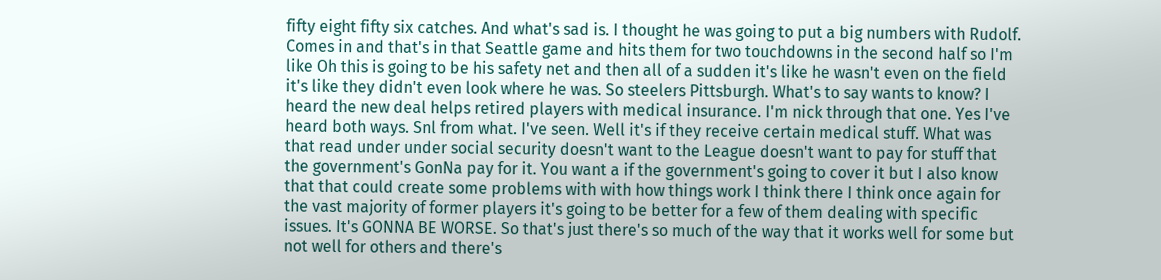fifty eight fifty six catches. And what's sad is. I thought he was going to put a big numbers with Rudolf. Comes in and that's in that Seattle game and hits them for two touchdowns in the second half so I'm like Oh this is going to be his safety net and then all of a sudden it's like he wasn't even on the field it's like they didn't even look where he was. So steelers Pittsburgh. What's to say wants to know? I heard the new deal helps retired players with medical insurance. I'm nick through that one. Yes I've heard both ways. Snl from what. I've seen. Well it's if they receive certain medical stuff. What was that read under under social security doesn't want to the League doesn't want to pay for stuff that the government's GonNa pay for it. You want a if the government's going to cover it but I also know that that could create some problems with with how things work I think there I think once again for the vast majority of former players it's going to be better for a few of them dealing with specific issues. It's GONNA BE WORSE. So that's just there's so much of the way that it works well for some but not well for others and there's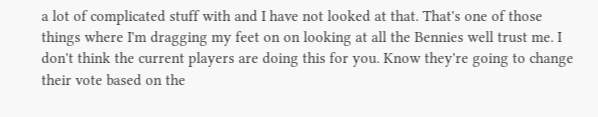a lot of complicated stuff with and I have not looked at that. That's one of those things where I'm dragging my feet on on looking at all the Bennies well trust me. I don't think the current players are doing this for you. Know they're going to change their vote based on the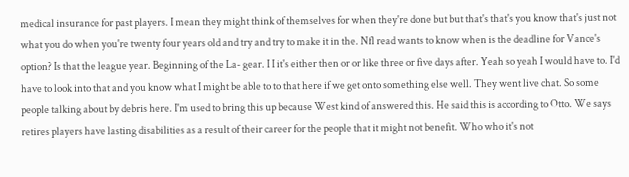medical insurance for past players. I mean they might think of themselves for when they're done but but that's that's you know that's just not what you do when you're twenty four years old and try and try to make it in the. Nfl read wants to know when is the deadline for Vance's option? Is that the league year. Beginning of the La- gear. I I it's either then or or like three or five days after. Yeah so yeah I would have to. I'd have to look into that and you know what I might be able to to that here if we get onto something else well. They went live chat. So some people talking about by debris here. I'm used to bring this up because West kind of answered this. He said this is according to Otto. We says retires players have lasting disabilities as a result of their career for the people that it might not benefit. Who who it's not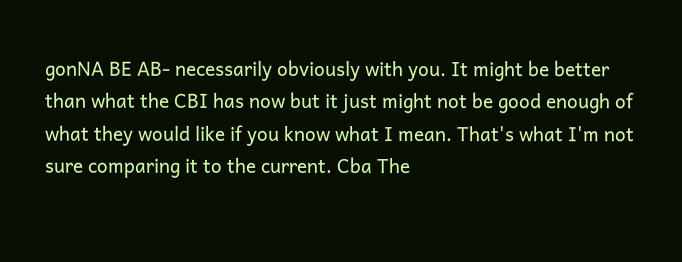gonNA BE AB- necessarily obviously with you. It might be better than what the CBI has now but it just might not be good enough of what they would like if you know what I mean. That's what I'm not sure comparing it to the current. Cba The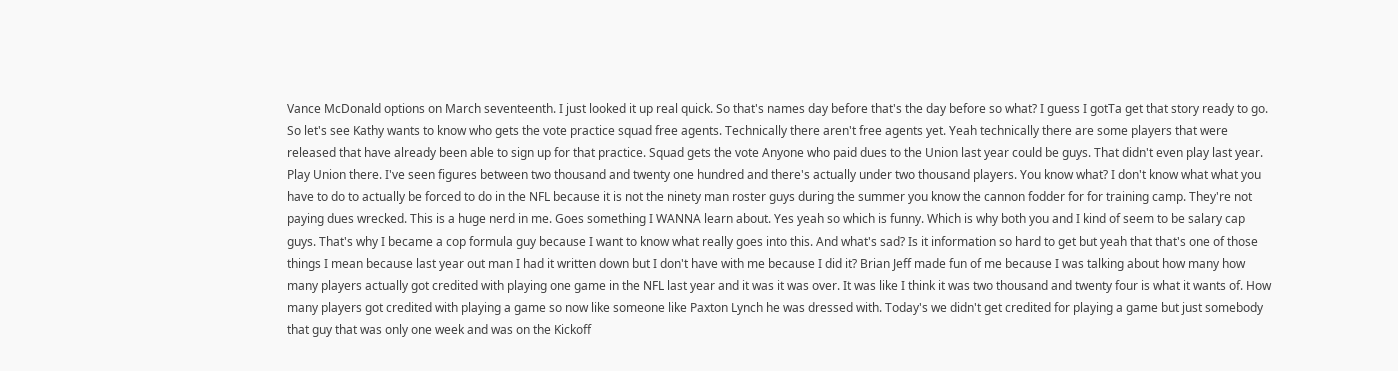Vance McDonald options on March seventeenth. I just looked it up real quick. So that's names day before that's the day before so what? I guess I gotTa get that story ready to go. So let's see Kathy wants to know who gets the vote practice squad free agents. Technically there aren't free agents yet. Yeah technically there are some players that were released that have already been able to sign up for that practice. Squad gets the vote Anyone who paid dues to the Union last year could be guys. That didn't even play last year. Play Union there. I've seen figures between two thousand and twenty one hundred and there's actually under two thousand players. You know what? I don't know what what you have to do to actually be forced to do in the NFL because it is not the ninety man roster guys during the summer you know the cannon fodder for for training camp. They're not paying dues wrecked. This is a huge nerd in me. Goes something I WANNA learn about. Yes yeah so which is funny. Which is why both you and I kind of seem to be salary cap guys. That's why I became a cop formula guy because I want to know what really goes into this. And what's sad? Is it information so hard to get but yeah that that's one of those things I mean because last year out man I had it written down but I don't have with me because I did it? Brian Jeff made fun of me because I was talking about how many how many players actually got credited with playing one game in the NFL last year and it was it was over. It was like I think it was two thousand and twenty four is what it wants of. How many players got credited with playing a game so now like someone like Paxton Lynch he was dressed with. Today's we didn't get credited for playing a game but just somebody that guy that was only one week and was on the Kickoff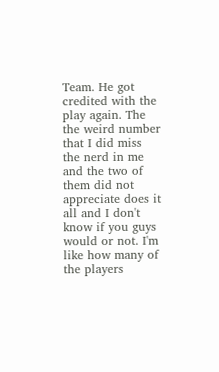Team. He got credited with the play again. The the weird number that I did miss the nerd in me and the two of them did not appreciate does it all and I don't know if you guys would or not. I'm like how many of the players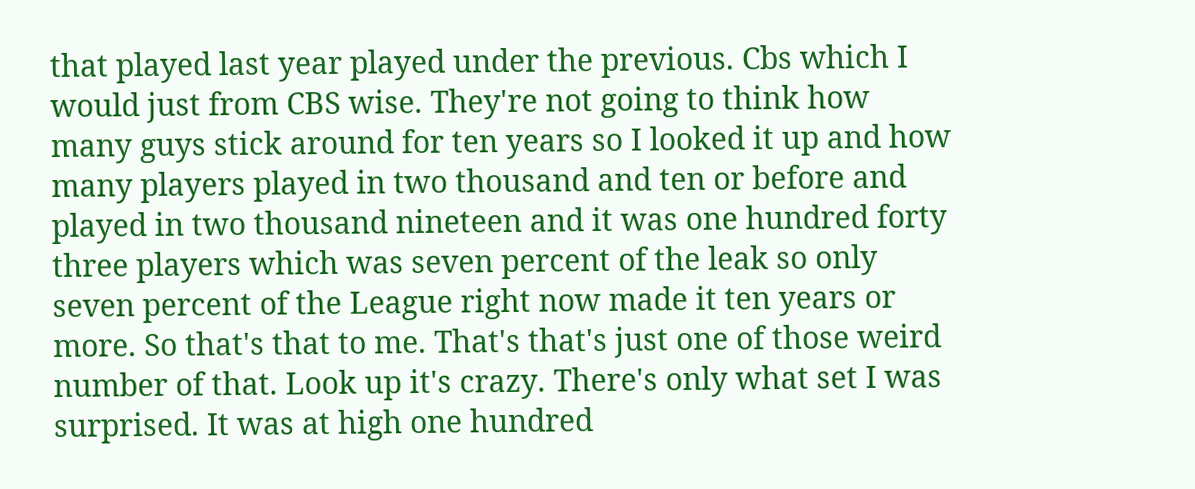that played last year played under the previous. Cbs which I would just from CBS wise. They're not going to think how many guys stick around for ten years so I looked it up and how many players played in two thousand and ten or before and played in two thousand nineteen and it was one hundred forty three players which was seven percent of the leak so only seven percent of the League right now made it ten years or more. So that's that to me. That's that's just one of those weird number of that. Look up it's crazy. There's only what set I was surprised. It was at high one hundred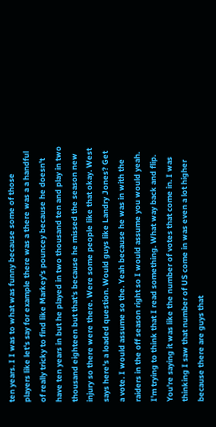ten years. I I was to what was funny because some of those players like let's say for example there was a there was a a handful of really tricky to find like Markey's pouncey because he doesn't have ten years in but he played in two thousand ten and play in two thousand eighteen but that's because he missed the season new injury so there were there. Were some people like that okay. West says here's a loaded question. Would guys like Landry Jones? Get a vote. I would assume so the. Yeah because he was in with the raiders in the off season right so I would assume you would yeah. I'm trying to think that I read something. What way back and flip. You're saying it was like the number of votes that come in. I was thinking I saw that number of US come in was even a lot higher because there are guys that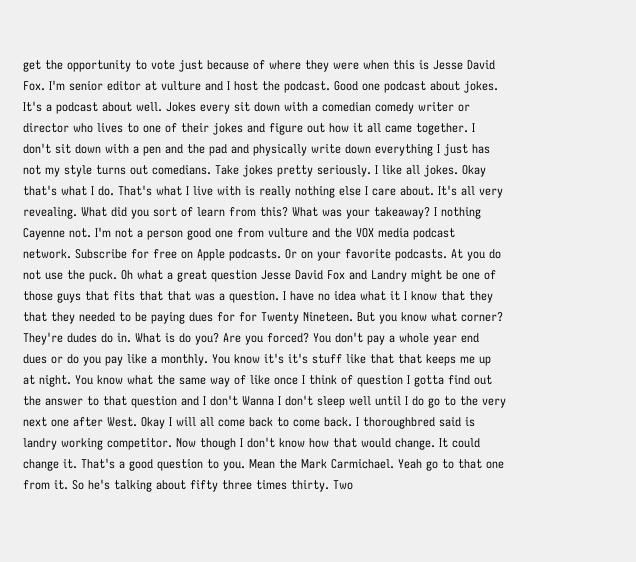get the opportunity to vote just because of where they were when this is Jesse David Fox. I'm senior editor at vulture and I host the podcast. Good one podcast about jokes. It's a podcast about well. Jokes every sit down with a comedian comedy writer or director who lives to one of their jokes and figure out how it all came together. I don't sit down with a pen and the pad and physically write down everything I just has not my style turns out comedians. Take jokes pretty seriously. I like all jokes. Okay that's what I do. That's what I live with is really nothing else I care about. It's all very revealing. What did you sort of learn from this? What was your takeaway? I nothing Cayenne not. I'm not a person good one from vulture and the VOX media podcast network. Subscribe for free on Apple podcasts. Or on your favorite podcasts. At you do not use the puck. Oh what a great question Jesse David Fox and Landry might be one of those guys that fits that that was a question. I have no idea what it I know that they that they needed to be paying dues for for Twenty Nineteen. But you know what corner? They're dudes do in. What is do you? Are you forced? You don't pay a whole year end dues or do you pay like a monthly. You know it's it's stuff like that that keeps me up at night. You know what the same way of like once I think of question I gotta find out the answer to that question and I don't Wanna I don't sleep well until I do go to the very next one after West. Okay I will all come back to come back. I thoroughbred said is landry working competitor. Now though I don't know how that would change. It could change it. That's a good question to you. Mean the Mark Carmichael. Yeah go to that one from it. So he's talking about fifty three times thirty. Two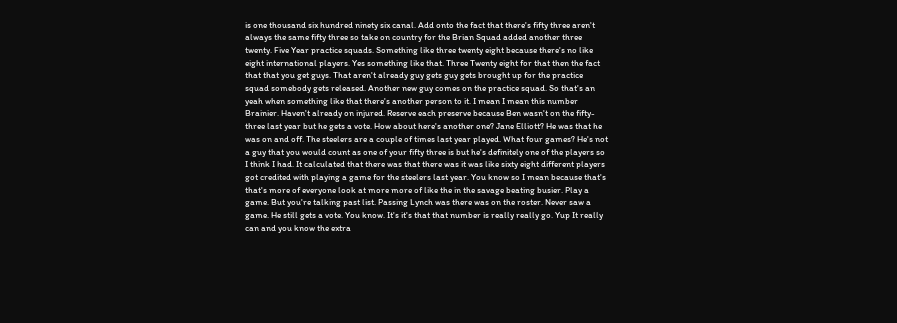is one thousand six hundred ninety six canal. Add onto the fact that there's fifty three aren't always the same fifty three so take on country for the Brian Squad added another three twenty. Five Year practice squads. Something like three twenty eight because there's no like eight international players. Yes something like that. Three Twenty eight for that then the fact that that you get guys. That aren't already guy gets guy gets brought up for the practice squad somebody gets released. Another new guy comes on the practice squad. So that's an yeah when something like that there's another person to it. I mean I mean this number Brainier. Haven't already on injured. Reserve each preserve because Ben wasn't on the fifty-three last year but he gets a vote. How about here's another one? Jane Elliott? He was that he was on and off. The steelers are a couple of times last year played. What four games? He's not a guy that you would count as one of your fifty three is but he's definitely one of the players so I think I had. It calculated that there was that there was it was like sixty eight different players got credited with playing a game for the steelers last year. You know so I mean because that's that's more of everyone look at more more of like the in the savage beating busier. Play a game. But you're talking past list. Passing Lynch was there was on the roster. Never saw a game. He still gets a vote. You know. It's it's that that number is really really go. Yup It really can and you know the extra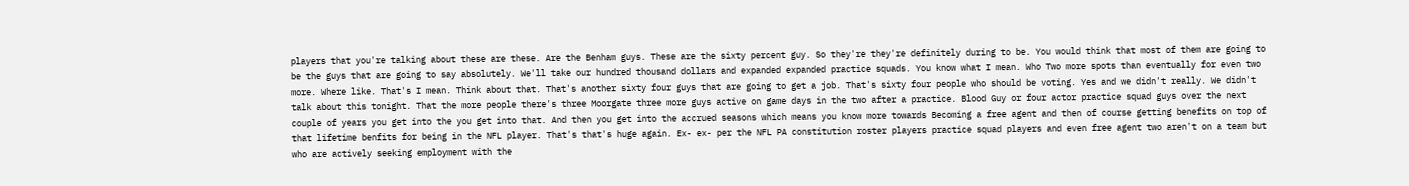players that you're talking about these are these. Are the Benham guys. These are the sixty percent guy. So they're they're definitely during to be. You would think that most of them are going to be the guys that are going to say absolutely. We'll take our hundred thousand dollars and expanded expanded practice squads. You know what I mean. Who Two more spots than eventually for even two more. Where like. That's I mean. Think about that. That's another sixty four guys that are going to get a job. That's sixty four people who should be voting. Yes and we didn't really. We didn't talk about this tonight. That the more people there's three Moorgate three more guys active on game days in the two after a practice. Blood Guy or four actor practice squad guys over the next couple of years you get into the you get into that. And then you get into the accrued seasons which means you know more towards Becoming a free agent and then of course getting benefits on top of that lifetime benfits for being in the NFL player. That's that's huge again. Ex- ex- per the NFL PA constitution roster players practice squad players and even free agent two aren't on a team but who are actively seeking employment with the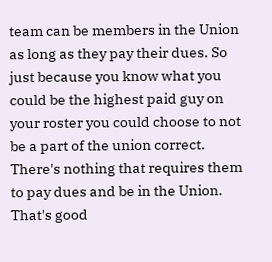team can be members in the Union as long as they pay their dues. So just because you know what you could be the highest paid guy on your roster you could choose to not be a part of the union correct. There's nothing that requires them to pay dues and be in the Union. That's good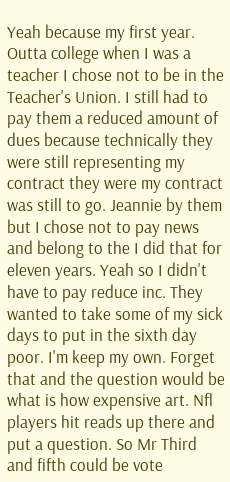Yeah because my first year. Outta college when I was a teacher I chose not to be in the Teacher's Union. I still had to pay them a reduced amount of dues because technically they were still representing my contract they were my contract was still to go. Jeannie by them but I chose not to pay news and belong to the I did that for eleven years. Yeah so I didn't have to pay reduce inc. They wanted to take some of my sick days to put in the sixth day poor. I'm keep my own. Forget that and the question would be what is how expensive art. Nfl players hit reads up there and put a question. So Mr Third and fifth could be vote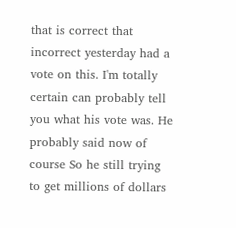that is correct that incorrect yesterday had a vote on this. I'm totally certain can probably tell you what his vote was. He probably said now of course So he still trying to get millions of dollars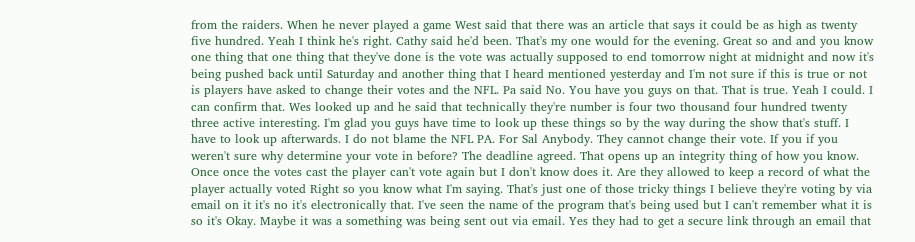from the raiders. When he never played a game West said that there was an article that says it could be as high as twenty five hundred. Yeah I think he's right. Cathy said he'd been. That's my one would for the evening. Great so and and you know one thing that one thing that they've done is the vote was actually supposed to end tomorrow night at midnight and now it's being pushed back until Saturday and another thing that I heard mentioned yesterday and I'm not sure if this is true or not is players have asked to change their votes and the NFL. Pa said No. You have you guys on that. That is true. Yeah I could. I can confirm that. Wes looked up and he said that technically they're number is four two thousand four hundred twenty three active interesting. I'm glad you guys have time to look up these things so by the way during the show that's stuff. I have to look up afterwards. I do not blame the NFL PA. For Sal Anybody. They cannot change their vote. If you if you weren't sure why determine your vote in before? The deadline agreed. That opens up an integrity thing of how you know. Once once the votes cast the player can't vote again but I don't know does it. Are they allowed to keep a record of what the player actually voted Right so you know what I'm saying. That's just one of those tricky things I believe they're voting by via email on it it's no it's electronically that. I've seen the name of the program that's being used but I can't remember what it is so it's Okay. Maybe it was a something was being sent out via email. Yes they had to get a secure link through an email that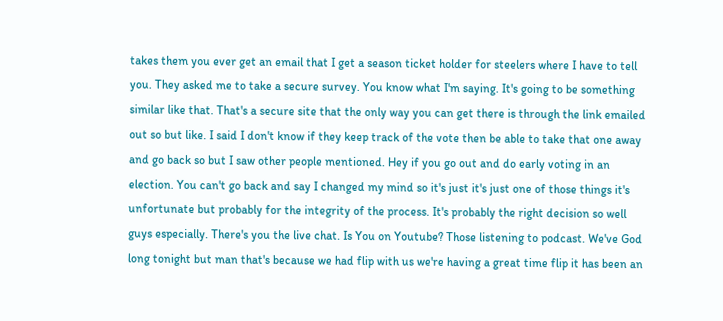takes them you ever get an email that I get a season ticket holder for steelers where I have to tell you. They asked me to take a secure survey. You know what I'm saying. It's going to be something similar like that. That's a secure site that the only way you can get there is through the link emailed out so but like. I said I don't know if they keep track of the vote then be able to take that one away and go back so but I saw other people mentioned. Hey if you go out and do early voting in an election. You can't go back and say I changed my mind so it's just it's just one of those things it's unfortunate but probably for the integrity of the process. It's probably the right decision so well guys especially. There's you the live chat. Is You on Youtube? Those listening to podcast. We've God long tonight but man that's because we had flip with us we're having a great time flip it has been an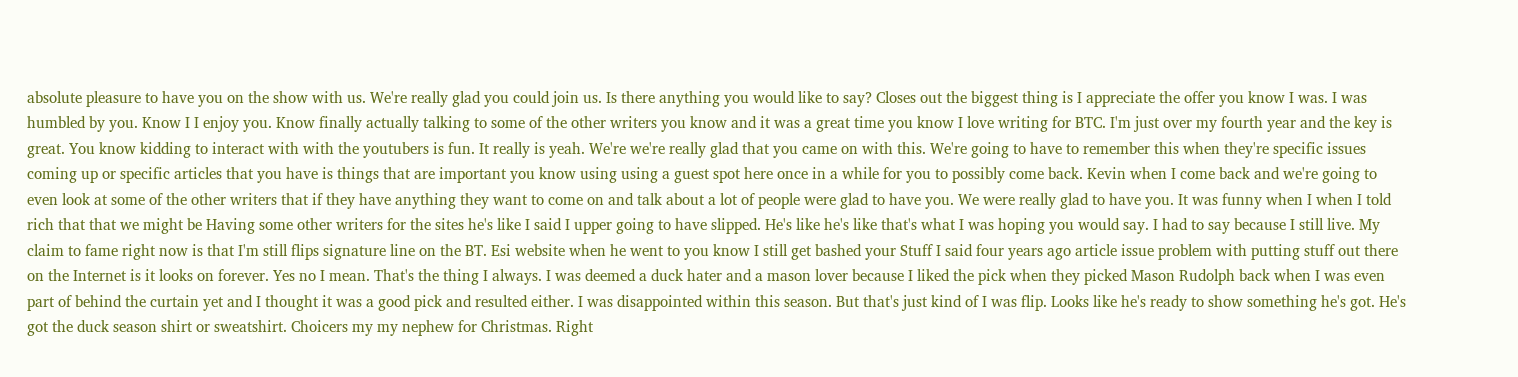absolute pleasure to have you on the show with us. We're really glad you could join us. Is there anything you would like to say? Closes out the biggest thing is I appreciate the offer you know I was. I was humbled by you. Know I I enjoy you. Know finally actually talking to some of the other writers you know and it was a great time you know I love writing for BTC. I'm just over my fourth year and the key is great. You know kidding to interact with with the youtubers is fun. It really is yeah. We're we're really glad that you came on with this. We're going to have to remember this when they're specific issues coming up or specific articles that you have is things that are important you know using using a guest spot here once in a while for you to possibly come back. Kevin when I come back and we're going to even look at some of the other writers that if they have anything they want to come on and talk about a lot of people were glad to have you. We were really glad to have you. It was funny when I when I told rich that that we might be Having some other writers for the sites he's like I said I upper going to have slipped. He's like he's like that's what I was hoping you would say. I had to say because I still live. My claim to fame right now is that I'm still flips signature line on the BT. Esi website when he went to you know I still get bashed your Stuff I said four years ago article issue problem with putting stuff out there on the Internet is it looks on forever. Yes no I mean. That's the thing I always. I was deemed a duck hater and a mason lover because I liked the pick when they picked Mason Rudolph back when I was even part of behind the curtain yet and I thought it was a good pick and resulted either. I was disappointed within this season. But that's just kind of I was flip. Looks like he's ready to show something he's got. He's got the duck season shirt or sweatshirt. Choicers my my nephew for Christmas. Right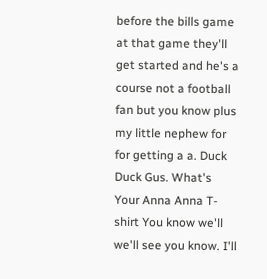before the bills game at that game they'll get started and he's a course not a football fan but you know plus my little nephew for for getting a a. Duck Duck Gus. What's Your Anna Anna T-shirt You know we'll we'll see you know. I'll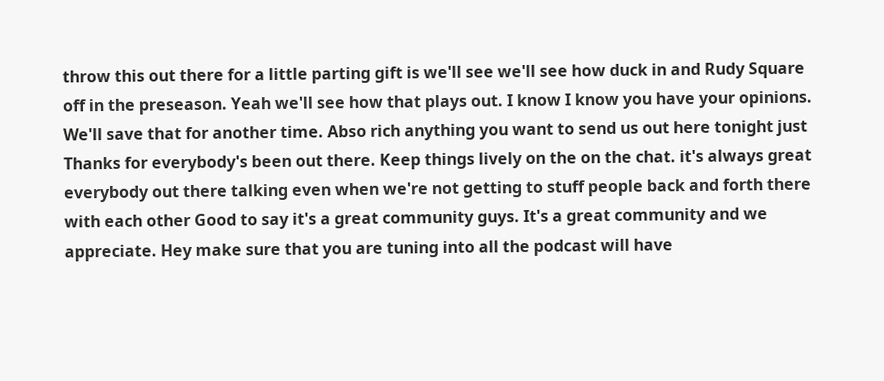throw this out there for a little parting gift is we'll see we'll see how duck in and Rudy Square off in the preseason. Yeah we'll see how that plays out. I know I know you have your opinions. We'll save that for another time. Abso rich anything you want to send us out here tonight just Thanks for everybody's been out there. Keep things lively on the on the chat. it's always great everybody out there talking even when we're not getting to stuff people back and forth there with each other Good to say it's a great community guys. It's a great community and we appreciate. Hey make sure that you are tuning into all the podcast will have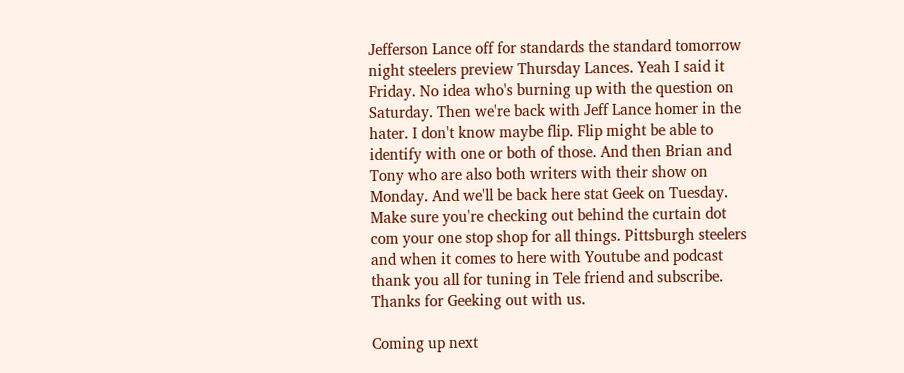Jefferson Lance off for standards the standard tomorrow night steelers preview Thursday Lances. Yeah I said it Friday. No idea who's burning up with the question on Saturday. Then we're back with Jeff Lance homer in the hater. I don't know maybe flip. Flip might be able to identify with one or both of those. And then Brian and Tony who are also both writers with their show on Monday. And we'll be back here stat Geek on Tuesday. Make sure you're checking out behind the curtain dot com your one stop shop for all things. Pittsburgh steelers and when it comes to here with Youtube and podcast thank you all for tuning in Tele friend and subscribe. Thanks for Geeking out with us.

Coming up next